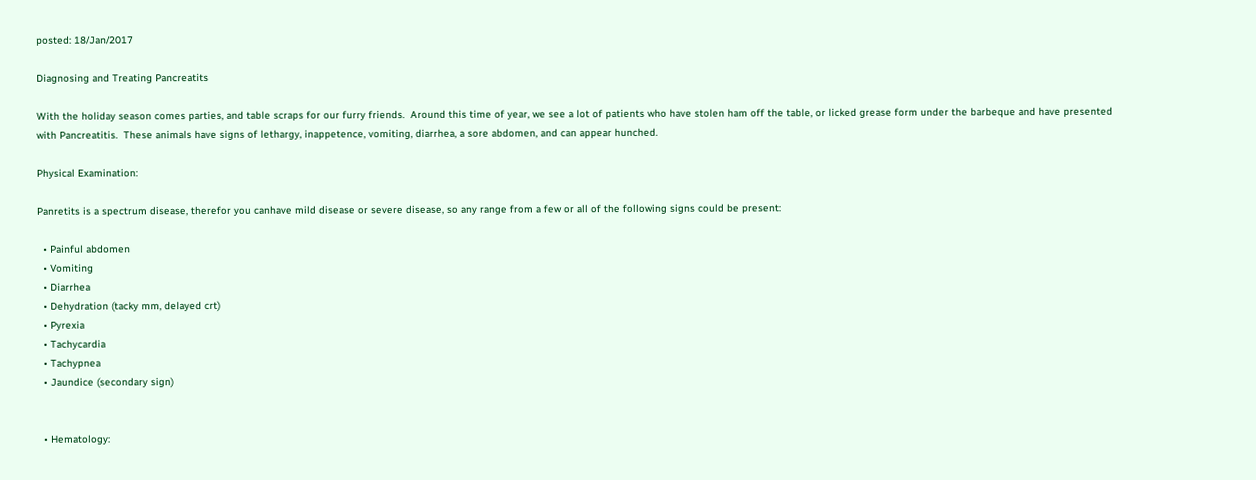posted: 18/Jan/2017

Diagnosing and Treating Pancreatits

With the holiday season comes parties, and table scraps for our furry friends.  Around this time of year, we see a lot of patients who have stolen ham off the table, or licked grease form under the barbeque and have presented with Pancreatitis.  These animals have signs of lethargy, inappetence, vomiting, diarrhea, a sore abdomen, and can appear hunched.

Physical Examination:

Panretits is a spectrum disease, therefor you canhave mild disease or severe disease, so any range from a few or all of the following signs could be present:

  • Painful abdomen
  • Vomiting
  • Diarrhea
  • Dehydration (tacky mm, delayed crt)
  • Pyrexia
  • Tachycardia
  • Tachypnea
  • Jaundice (secondary sign)


  • Hematology: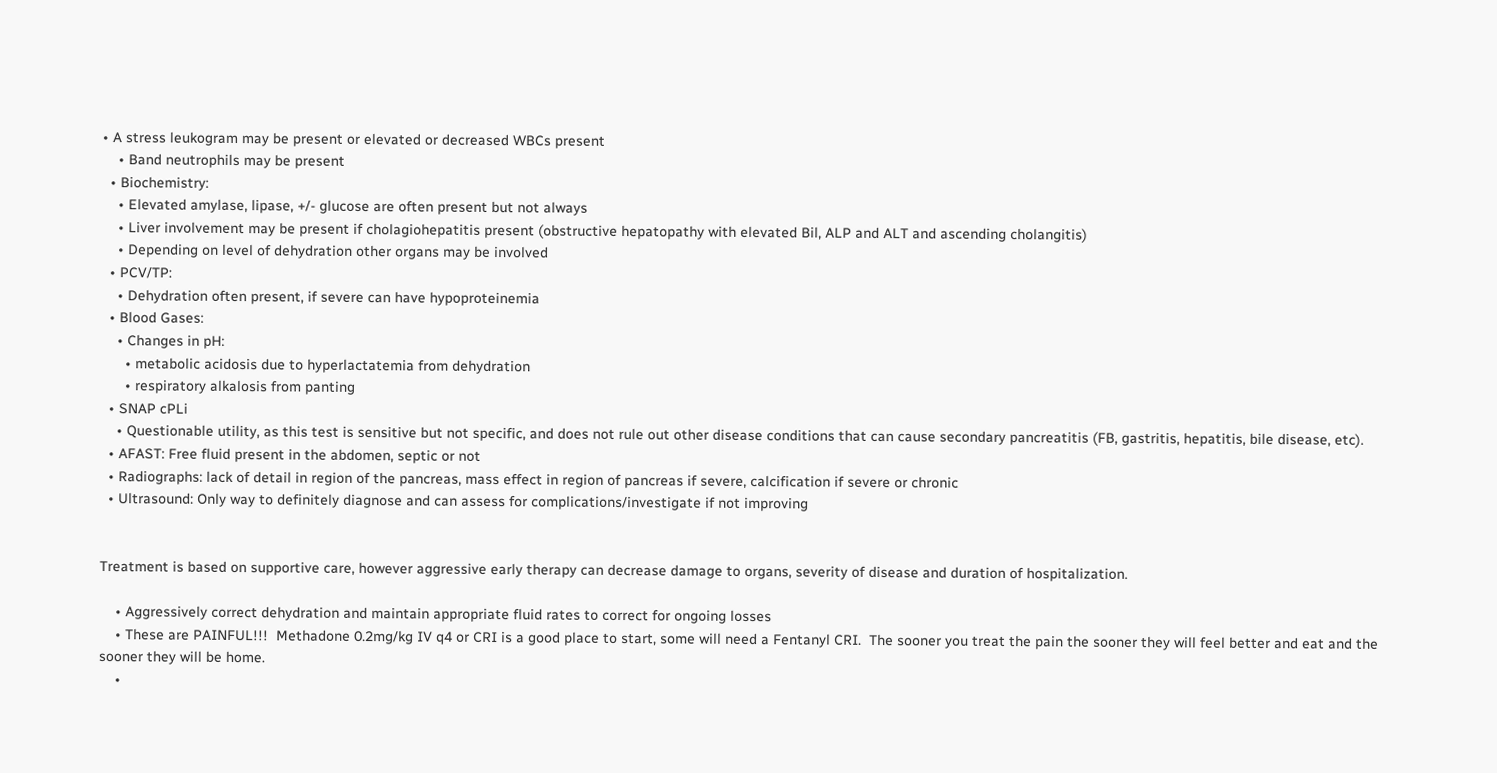• A stress leukogram may be present or elevated or decreased WBCs present
    • Band neutrophils may be present
  • Biochemistry:
    • Elevated amylase, lipase, +/- glucose are often present but not always
    • Liver involvement may be present if cholagiohepatitis present (obstructive hepatopathy with elevated Bil, ALP and ALT and ascending cholangitis)
    • Depending on level of dehydration other organs may be involved
  • PCV/TP:
    • Dehydration often present, if severe can have hypoproteinemia
  • Blood Gases:
    • Changes in pH:
      • metabolic acidosis due to hyperlactatemia from dehydration
      • respiratory alkalosis from panting
  • SNAP cPLi
    • Questionable utility, as this test is sensitive but not specific, and does not rule out other disease conditions that can cause secondary pancreatitis (FB, gastritis, hepatitis, bile disease, etc).
  • AFAST: Free fluid present in the abdomen, septic or not
  • Radiographs: lack of detail in region of the pancreas, mass effect in region of pancreas if severe, calcification if severe or chronic
  • Ultrasound: Only way to definitely diagnose and can assess for complications/investigate if not improving


Treatment is based on supportive care, however aggressive early therapy can decrease damage to organs, severity of disease and duration of hospitalization.

    • Aggressively correct dehydration and maintain appropriate fluid rates to correct for ongoing losses
    • These are PAINFUL!!!  Methadone 0.2mg/kg IV q4 or CRI is a good place to start, some will need a Fentanyl CRI.  The sooner you treat the pain the sooner they will feel better and eat and the sooner they will be home.
    •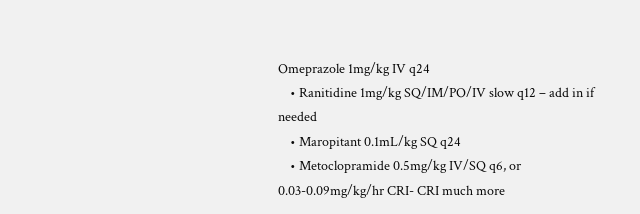Omeprazole 1mg/kg IV q24
    • Ranitidine 1mg/kg SQ/IM/PO/IV slow q12 – add in if needed
    • Maropitant 0.1mL/kg SQ q24
    • Metoclopramide 0.5mg/kg IV/SQ q6, or 0.03-0.09mg/kg/hr CRI- CRI much more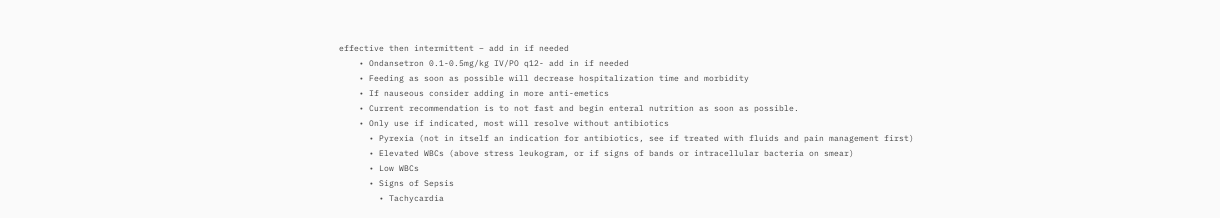effective then intermittent – add in if needed
    • Ondansetron 0.1-0.5mg/kg IV/PO q12- add in if needed
    • Feeding as soon as possible will decrease hospitalization time and morbidity
    • If nauseous consider adding in more anti-emetics
    • Current recommendation is to not fast and begin enteral nutrition as soon as possible.
    • Only use if indicated, most will resolve without antibiotics
      • Pyrexia (not in itself an indication for antibiotics, see if treated with fluids and pain management first)
      • Elevated WBCs (above stress leukogram, or if signs of bands or intracellular bacteria on smear)
      • Low WBCs
      • Signs of Sepsis
        • Tachycardia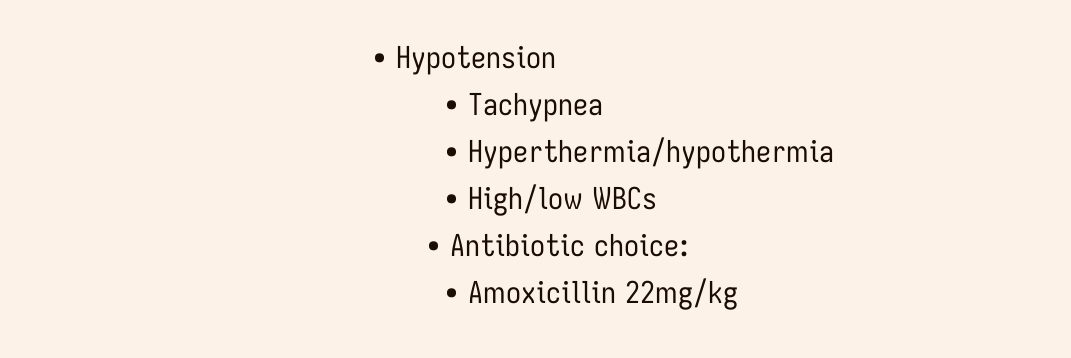• Hypotension
        • Tachypnea
        • Hyperthermia/hypothermia
        • High/low WBCs
      • Antibiotic choice:
        • Amoxicillin 22mg/kg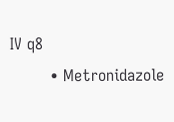IV q8
        • Metronidazole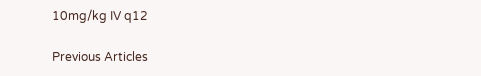10mg/kg IV q12

Previous Articles